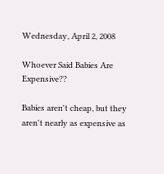Wednesday, April 2, 2008

Whoever Said Babies Are Expensive??

Babies aren't cheap, but they aren't nearly as expensive as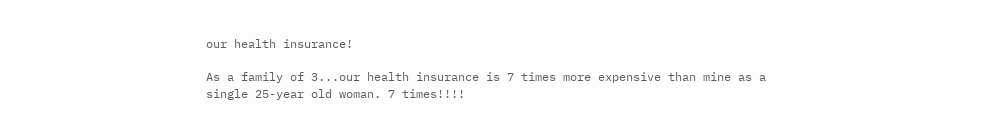our health insurance!

As a family of 3...our health insurance is 7 times more expensive than mine as a single 25-year old woman. 7 times!!!!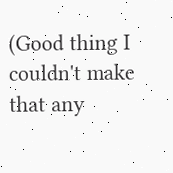(Good thing I couldn't make that any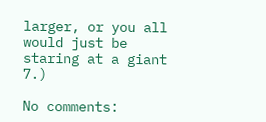larger, or you all would just be staring at a giant 7.)

No comments: